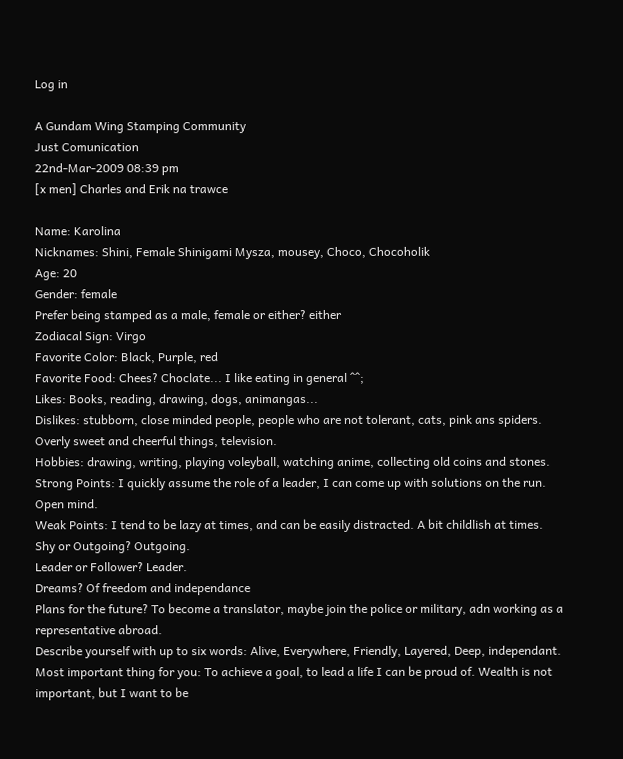Log in

A Gundam Wing Stamping Community
Just Comunication
22nd-Mar-2009 08:39 pm
[x men] Charles and Erik na trawce

Name: Karolina
Nicknames: Shini, Female Shinigami Mysza, mousey, Choco, Chocoholik
Age: 20
Gender: female
Prefer being stamped as a male, female or either? either
Zodiacal Sign: Virgo
Favorite Color: Black, Purple, red
Favorite Food: Chees? Choclate... I like eating in general ^^;
Likes: Books, reading, drawing, dogs, animangas...
Dislikes: stubborn, close minded people, people who are not tolerant, cats, pink ans spiders. Overly sweet and cheerful things, television.
Hobbies: drawing, writing, playing voleyball, watching anime, collecting old coins and stones.
Strong Points: I quickly assume the role of a leader, I can come up with solutions on the run. Open mind.
Weak Points: I tend to be lazy at times, and can be easily distracted. A bit childlish at times.
Shy or Outgoing? Outgoing.
Leader or Follower? Leader.
Dreams? Of freedom and independance
Plans for the future? To become a translator, maybe join the police or military, adn working as a representative abroad.
Describe yourself with up to six words: Alive, Everywhere, Friendly, Layered, Deep, independant.
Most important thing for you: To achieve a goal, to lead a life I can be proud of. Wealth is not important, but I want to be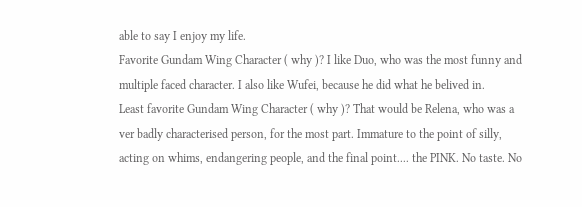able to say I enjoy my life.
Favorite Gundam Wing Character ( why )? I like Duo, who was the most funny and multiple faced character. I also like Wufei, because he did what he belived in.
Least favorite Gundam Wing Character ( why )? That would be Relena, who was a ver badly characterised person, for the most part. Immature to the point of silly, acting on whims, endangering people, and the final point.... the PINK. No taste. No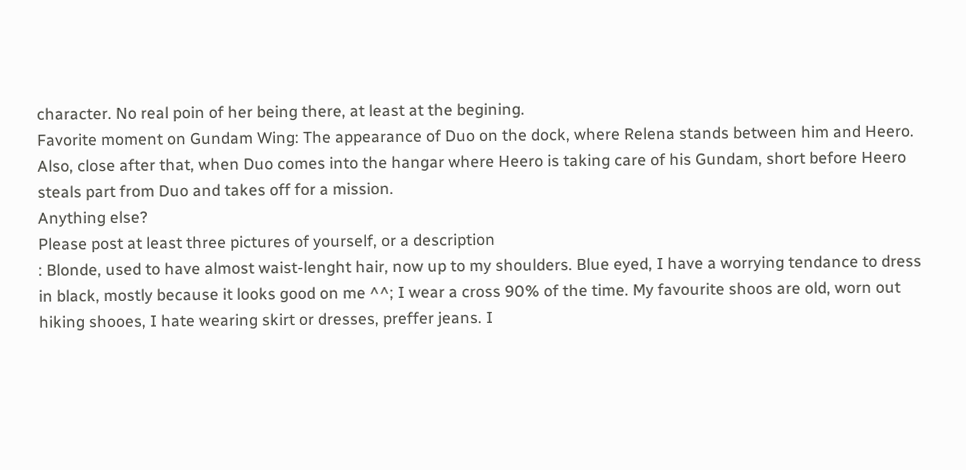character. No real poin of her being there, at least at the begining.
Favorite moment on Gundam Wing: The appearance of Duo on the dock, where Relena stands between him and Heero. Also, close after that, when Duo comes into the hangar where Heero is taking care of his Gundam, short before Heero steals part from Duo and takes off for a mission.
Anything else?
Please post at least three pictures of yourself, or a description
: Blonde, used to have almost waist-lenght hair, now up to my shoulders. Blue eyed, I have a worrying tendance to dress in black, mostly because it looks good on me ^^; I wear a cross 90% of the time. My favourite shoos are old, worn out hiking shooes, I hate wearing skirt or dresses, preffer jeans. I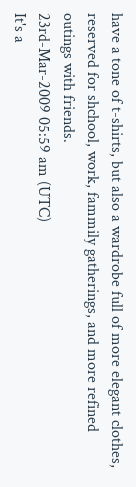have a tone of t-shirts, but also a wardrobe full of more elegant clothes, reserved for shchool, work, fammily gatherings, and more refined outings with friends.
23rd-Mar-2009 05:59 am (UTC)
It's a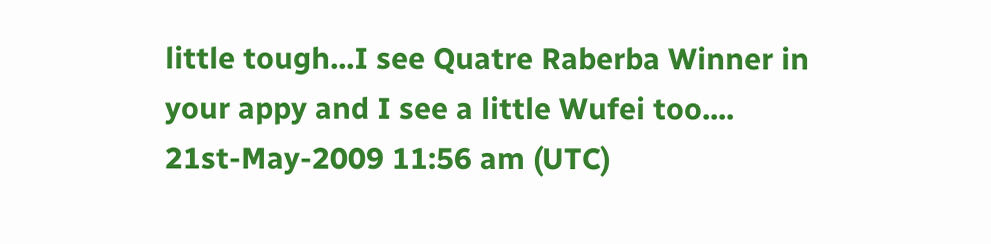little tough...I see Quatre Raberba Winner in your appy and I see a little Wufei too....
21st-May-2009 11:56 am (UTC)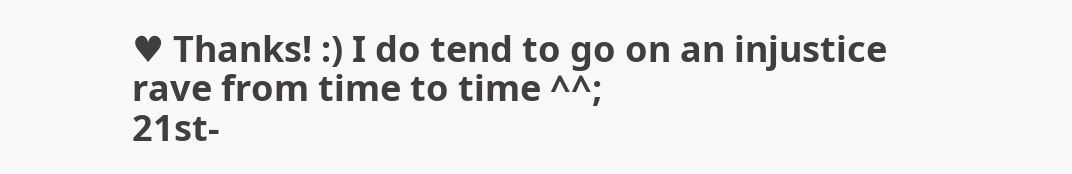♥ Thanks! :) I do tend to go on an injustice rave from time to time ^^;
21st-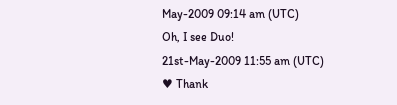May-2009 09:14 am (UTC)
Oh, I see Duo!
21st-May-2009 11:55 am (UTC)
♥ Thank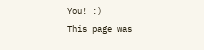You! :)
This page was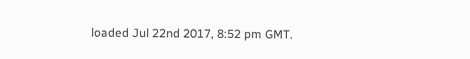loaded Jul 22nd 2017, 8:52 pm GMT.